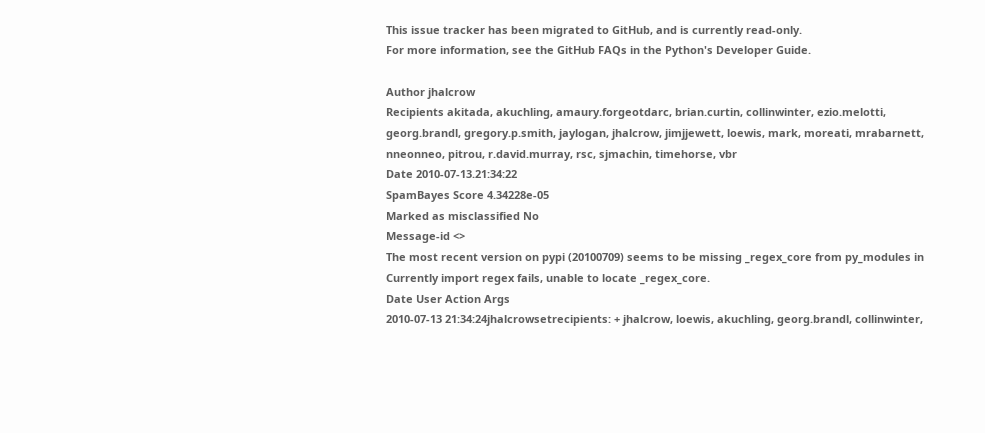This issue tracker has been migrated to GitHub, and is currently read-only.
For more information, see the GitHub FAQs in the Python's Developer Guide.

Author jhalcrow
Recipients akitada, akuchling, amaury.forgeotdarc, brian.curtin, collinwinter, ezio.melotti, georg.brandl, gregory.p.smith, jaylogan, jhalcrow, jimjjewett, loewis, mark, moreati, mrabarnett, nneonneo, pitrou, r.david.murray, rsc, sjmachin, timehorse, vbr
Date 2010-07-13.21:34:22
SpamBayes Score 4.34228e-05
Marked as misclassified No
Message-id <>
The most recent version on pypi (20100709) seems to be missing _regex_core from py_modules in  Currently import regex fails, unable to locate _regex_core.
Date User Action Args
2010-07-13 21:34:24jhalcrowsetrecipients: + jhalcrow, loewis, akuchling, georg.brandl, collinwinter,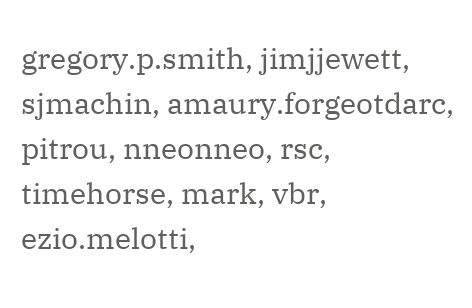gregory.p.smith, jimjjewett, sjmachin, amaury.forgeotdarc, pitrou, nneonneo, rsc, timehorse, mark, vbr, ezio.melotti,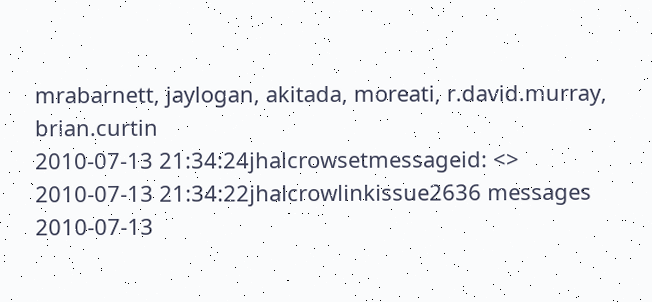mrabarnett, jaylogan, akitada, moreati, r.david.murray, brian.curtin
2010-07-13 21:34:24jhalcrowsetmessageid: <>
2010-07-13 21:34:22jhalcrowlinkissue2636 messages
2010-07-13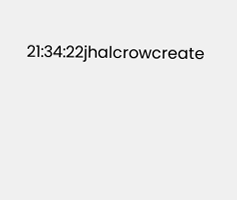21:34:22jhalcrowcreate